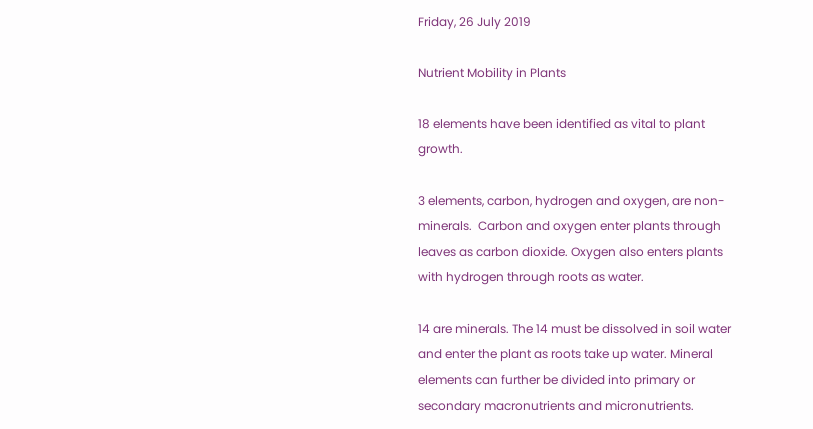Friday, 26 July 2019

Nutrient Mobility in Plants

18 elements have been identified as vital to plant growth.

3 elements, carbon, hydrogen and oxygen, are non-minerals.  Carbon and oxygen enter plants through leaves as carbon dioxide. Oxygen also enters plants with hydrogen through roots as water.

14 are minerals. The 14 must be dissolved in soil water and enter the plant as roots take up water. Mineral elements can further be divided into primary or secondary macronutrients and micronutrients.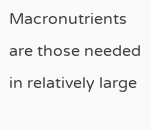Macronutrients are those needed in relatively large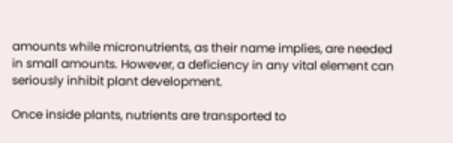amounts while micronutrients, as their name implies, are needed in small amounts. However, a deficiency in any vital element can seriously inhibit plant development.

Once inside plants, nutrients are transported to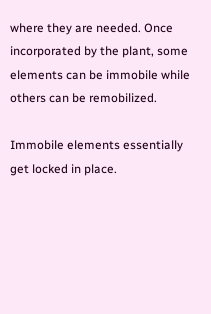where they are needed. Once incorporated by the plant, some elements can be immobile while others can be remobilized.

Immobile elements essentially get locked in place.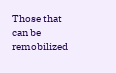Those that can be remobilized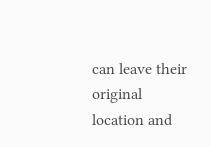can leave their original location and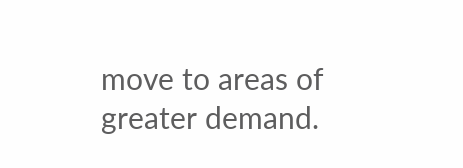move to areas of greater demand.